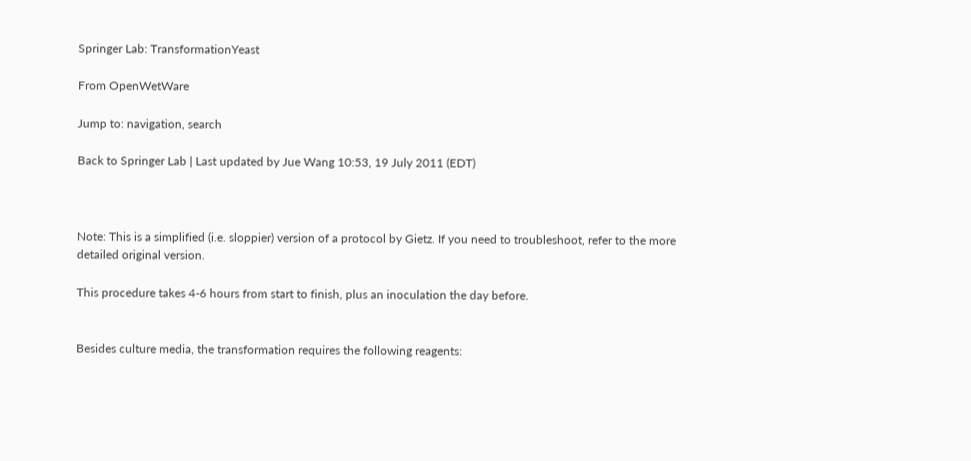Springer Lab: TransformationYeast

From OpenWetWare

Jump to: navigation, search

Back to Springer Lab | Last updated by Jue Wang 10:53, 19 July 2011 (EDT)



Note: This is a simplified (i.e. sloppier) version of a protocol by Gietz. If you need to troubleshoot, refer to the more detailed original version.

This procedure takes 4-6 hours from start to finish, plus an inoculation the day before.


Besides culture media, the transformation requires the following reagents: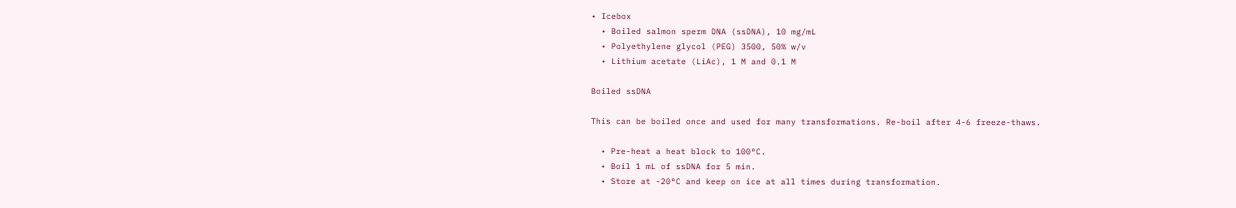• Icebox
  • Boiled salmon sperm DNA (ssDNA), 10 mg/mL
  • Polyethylene glycol (PEG) 3500, 50% w/v
  • Lithium acetate (LiAc), 1 M and 0.1 M

Boiled ssDNA

This can be boiled once and used for many transformations. Re-boil after 4-6 freeze-thaws.

  • Pre-heat a heat block to 100°C.
  • Boil 1 mL of ssDNA for 5 min.
  • Store at -20°C and keep on ice at all times during transformation.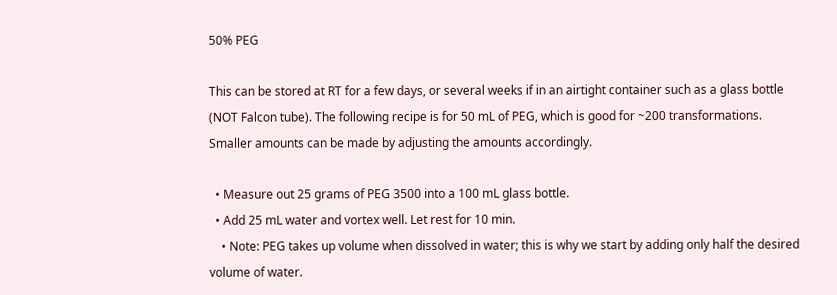50% PEG

This can be stored at RT for a few days, or several weeks if in an airtight container such as a glass bottle (NOT Falcon tube). The following recipe is for 50 mL of PEG, which is good for ~200 transformations. Smaller amounts can be made by adjusting the amounts accordingly.

  • Measure out 25 grams of PEG 3500 into a 100 mL glass bottle.
  • Add 25 mL water and vortex well. Let rest for 10 min.
    • Note: PEG takes up volume when dissolved in water; this is why we start by adding only half the desired volume of water.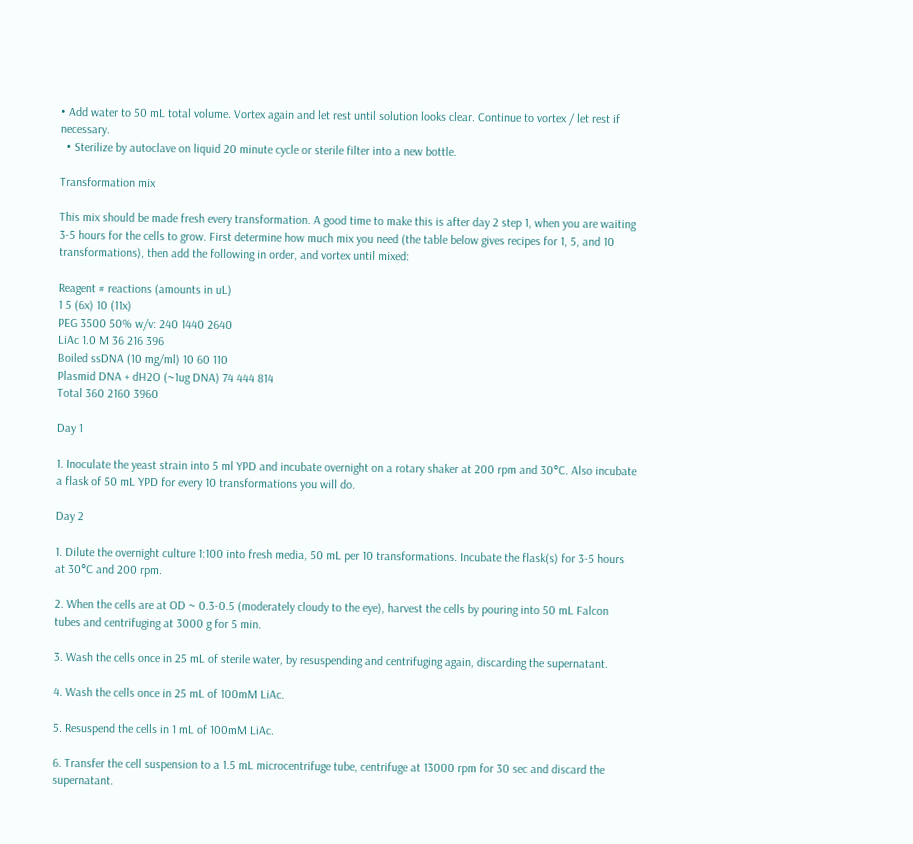• Add water to 50 mL total volume. Vortex again and let rest until solution looks clear. Continue to vortex / let rest if necessary.
  • Sterilize by autoclave on liquid 20 minute cycle or sterile filter into a new bottle.

Transformation mix

This mix should be made fresh every transformation. A good time to make this is after day 2 step 1, when you are waiting 3-5 hours for the cells to grow. First determine how much mix you need (the table below gives recipes for 1, 5, and 10 transformations), then add the following in order, and vortex until mixed:

Reagent # reactions (amounts in uL)
1 5 (6x) 10 (11x)
PEG 3500 50% w/v: 240 1440 2640
LiAc 1.0 M 36 216 396
Boiled ssDNA (10 mg/ml) 10 60 110
Plasmid DNA + dH2O (~1ug DNA) 74 444 814
Total 360 2160 3960

Day 1

1. Inoculate the yeast strain into 5 ml YPD and incubate overnight on a rotary shaker at 200 rpm and 30°C. Also incubate a flask of 50 mL YPD for every 10 transformations you will do.

Day 2

1. Dilute the overnight culture 1:100 into fresh media, 50 mL per 10 transformations. Incubate the flask(s) for 3-5 hours at 30°C and 200 rpm.

2. When the cells are at OD ~ 0.3-0.5 (moderately cloudy to the eye), harvest the cells by pouring into 50 mL Falcon tubes and centrifuging at 3000 g for 5 min.

3. Wash the cells once in 25 mL of sterile water, by resuspending and centrifuging again, discarding the supernatant.

4. Wash the cells once in 25 mL of 100mM LiAc.

5. Resuspend the cells in 1 mL of 100mM LiAc.

6. Transfer the cell suspension to a 1.5 mL microcentrifuge tube, centrifuge at 13000 rpm for 30 sec and discard the supernatant.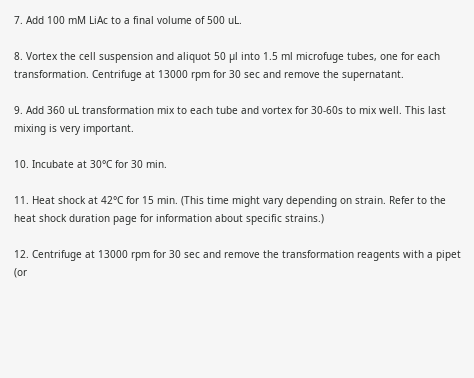7. Add 100 mM LiAc to a final volume of 500 uL.

8. Vortex the cell suspension and aliquot 50 µl into 1.5 ml microfuge tubes, one for each transformation. Centrifuge at 13000 rpm for 30 sec and remove the supernatant.

9. Add 360 uL transformation mix to each tube and vortex for 30-60s to mix well. This last mixing is very important.

10. Incubate at 30°C for 30 min.

11. Heat shock at 42°C for 15 min. (This time might vary depending on strain. Refer to the heat shock duration page for information about specific strains.)

12. Centrifuge at 13000 rpm for 30 sec and remove the transformation reagents with a pipet (or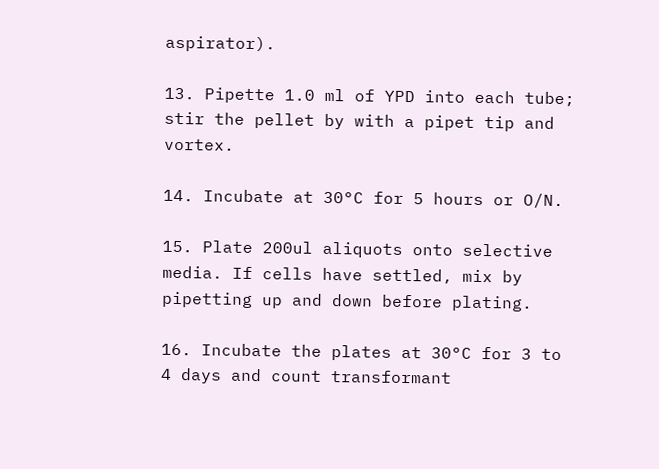aspirator).

13. Pipette 1.0 ml of YPD into each tube; stir the pellet by with a pipet tip and vortex.

14. Incubate at 30°C for 5 hours or O/N.

15. Plate 200ul aliquots onto selective media. If cells have settled, mix by pipetting up and down before plating.

16. Incubate the plates at 30°C for 3 to 4 days and count transformant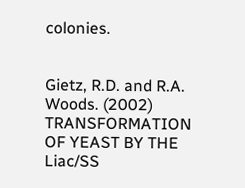colonies.


Gietz, R.D. and R.A. Woods. (2002) TRANSFORMATION OF YEAST BY THE Liac/SS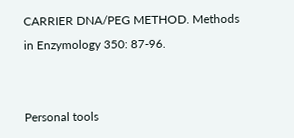CARRIER DNA/PEG METHOD. Methods in Enzymology 350: 87-96.


Personal tools